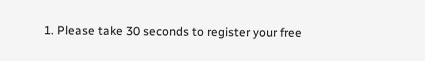1. Please take 30 seconds to register your free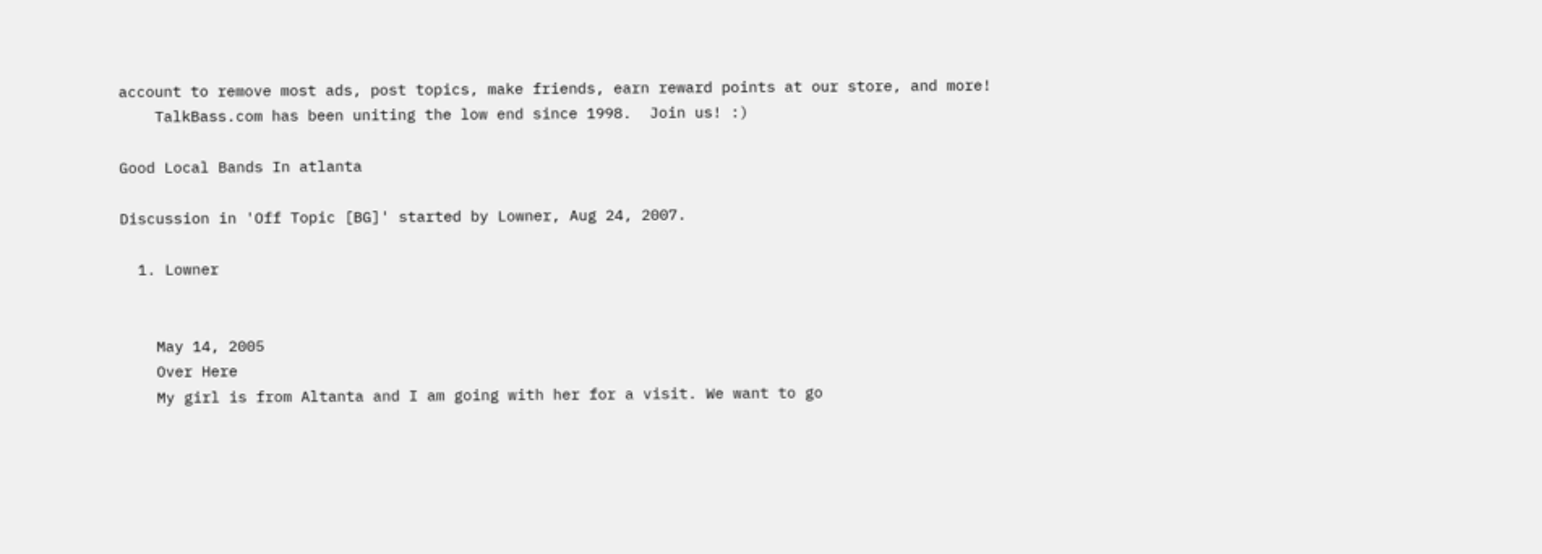account to remove most ads, post topics, make friends, earn reward points at our store, and more!
    TalkBass.com has been uniting the low end since 1998.  Join us! :)

Good Local Bands In atlanta

Discussion in 'Off Topic [BG]' started by Lowner, Aug 24, 2007.

  1. Lowner


    May 14, 2005
    Over Here
    My girl is from Altanta and I am going with her for a visit. We want to go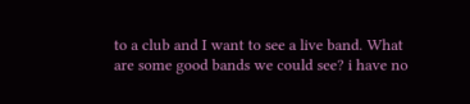to a club and I want to see a live band. What are some good bands we could see? i have no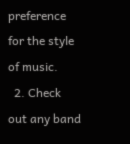preference for the style of music.
  2. Check out any band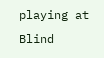playing at Blind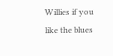Willies if you like the blues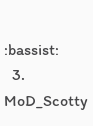:bassist:
  3. MoD_Scotty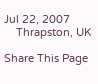Jul 22, 2007
    Thrapston, UK

Share This Page